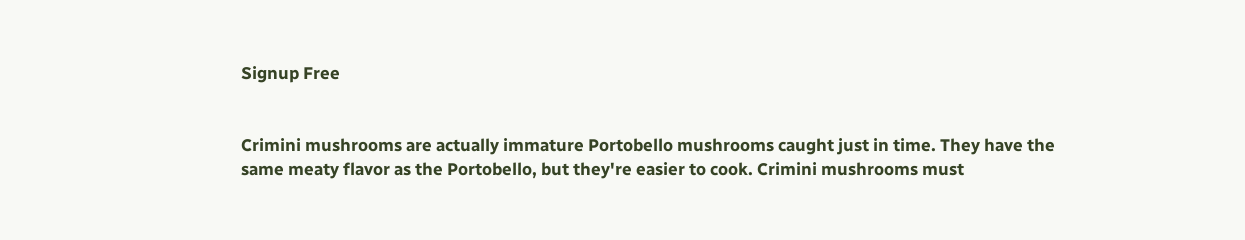Signup Free


Crimini mushrooms are actually immature Portobello mushrooms caught just in time. They have the same meaty flavor as the Portobello, but they're easier to cook. Crimini mushrooms must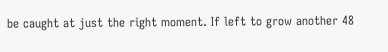be caught at just the right moment. If left to grow another 48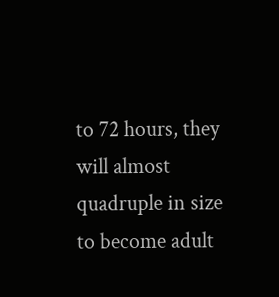to 72 hours, they will almost quadruple in size to become adult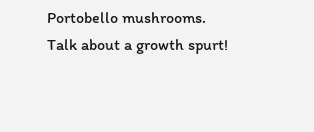Portobello mushrooms. Talk about a growth spurt!